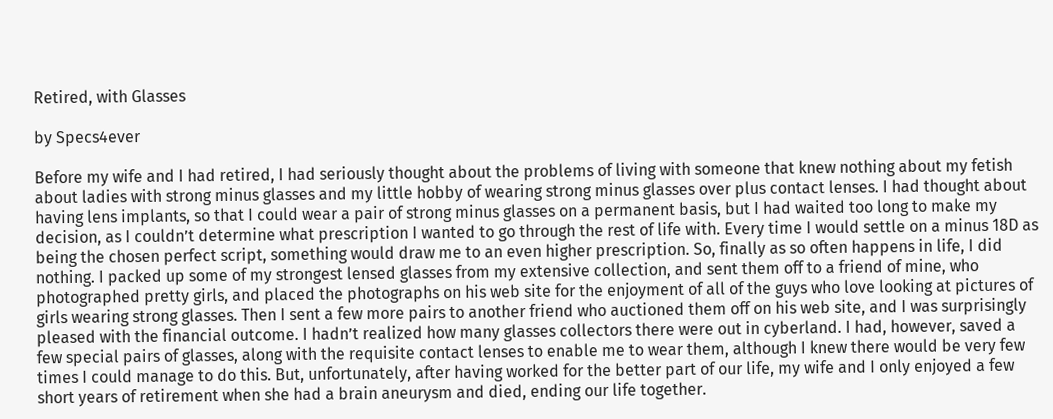Retired, with Glasses

by Specs4ever

Before my wife and I had retired, I had seriously thought about the problems of living with someone that knew nothing about my fetish about ladies with strong minus glasses and my little hobby of wearing strong minus glasses over plus contact lenses. I had thought about having lens implants, so that I could wear a pair of strong minus glasses on a permanent basis, but I had waited too long to make my decision, as I couldn’t determine what prescription I wanted to go through the rest of life with. Every time I would settle on a minus 18D as being the chosen perfect script, something would draw me to an even higher prescription. So, finally as so often happens in life, I did nothing. I packed up some of my strongest lensed glasses from my extensive collection, and sent them off to a friend of mine, who photographed pretty girls, and placed the photographs on his web site for the enjoyment of all of the guys who love looking at pictures of girls wearing strong glasses. Then I sent a few more pairs to another friend who auctioned them off on his web site, and I was surprisingly pleased with the financial outcome. I hadn’t realized how many glasses collectors there were out in cyberland. I had, however, saved a few special pairs of glasses, along with the requisite contact lenses to enable me to wear them, although I knew there would be very few times I could manage to do this. But, unfortunately, after having worked for the better part of our life, my wife and I only enjoyed a few short years of retirement when she had a brain aneurysm and died, ending our life together.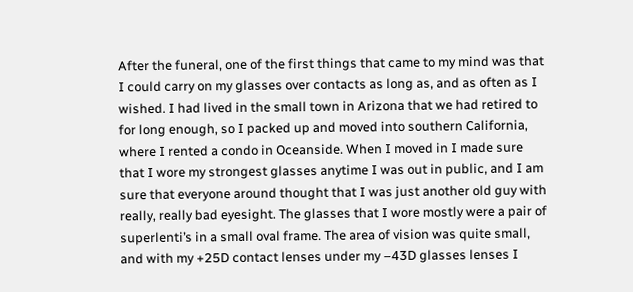After the funeral, one of the first things that came to my mind was that I could carry on my glasses over contacts as long as, and as often as I wished. I had lived in the small town in Arizona that we had retired to for long enough, so I packed up and moved into southern California, where I rented a condo in Oceanside. When I moved in I made sure that I wore my strongest glasses anytime I was out in public, and I am sure that everyone around thought that I was just another old guy with really, really bad eyesight. The glasses that I wore mostly were a pair of superlenti’s in a small oval frame. The area of vision was quite small, and with my +25D contact lenses under my –43D glasses lenses I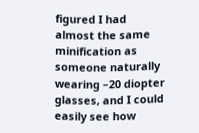figured I had almost the same minification as someone naturally wearing –20 diopter glasses, and I could easily see how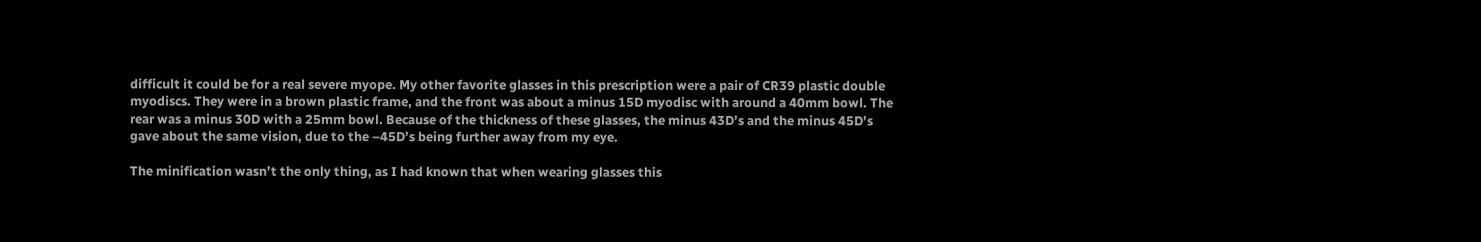difficult it could be for a real severe myope. My other favorite glasses in this prescription were a pair of CR39 plastic double myodiscs. They were in a brown plastic frame, and the front was about a minus 15D myodisc with around a 40mm bowl. The rear was a minus 30D with a 25mm bowl. Because of the thickness of these glasses, the minus 43D’s and the minus 45D’s gave about the same vision, due to the –45D’s being further away from my eye.

The minification wasn’t the only thing, as I had known that when wearing glasses this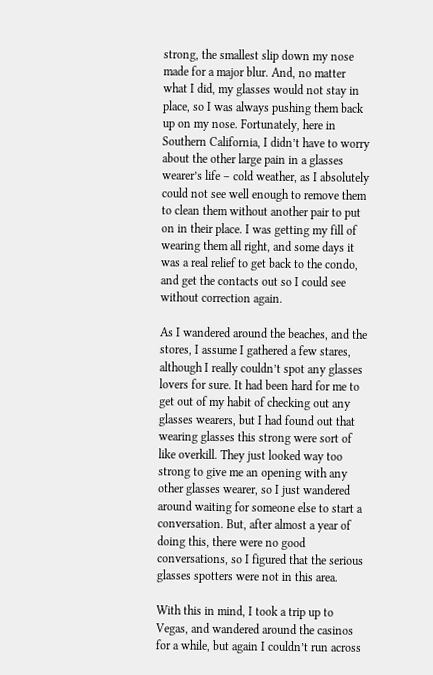strong, the smallest slip down my nose made for a major blur. And, no matter what I did, my glasses would not stay in place, so I was always pushing them back up on my nose. Fortunately, here in Southern California, I didn’t have to worry about the other large pain in a glasses wearer’s life – cold weather, as I absolutely could not see well enough to remove them to clean them without another pair to put on in their place. I was getting my fill of wearing them all right, and some days it was a real relief to get back to the condo, and get the contacts out so I could see without correction again.

As I wandered around the beaches, and the stores, I assume I gathered a few stares, although I really couldn’t spot any glasses lovers for sure. It had been hard for me to get out of my habit of checking out any glasses wearers, but I had found out that wearing glasses this strong were sort of like overkill. They just looked way too strong to give me an opening with any other glasses wearer, so I just wandered around waiting for someone else to start a conversation. But, after almost a year of doing this, there were no good conversations, so I figured that the serious glasses spotters were not in this area.

With this in mind, I took a trip up to Vegas, and wandered around the casinos for a while, but again I couldn’t run across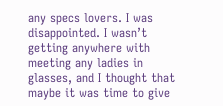any specs lovers. I was disappointed. I wasn’t getting anywhere with meeting any ladies in glasses, and I thought that maybe it was time to give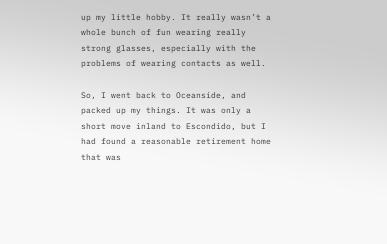up my little hobby. It really wasn’t a whole bunch of fun wearing really strong glasses, especially with the problems of wearing contacts as well.

So, I went back to Oceanside, and packed up my things. It was only a short move inland to Escondido, but I had found a reasonable retirement home that was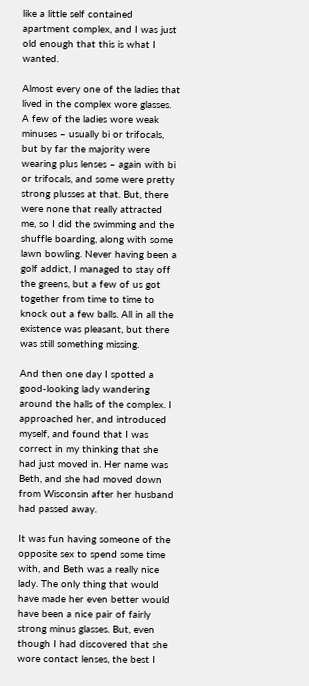like a little self contained apartment complex, and I was just old enough that this is what I wanted.

Almost every one of the ladies that lived in the complex wore glasses. A few of the ladies wore weak minuses – usually bi or trifocals, but by far the majority were wearing plus lenses – again with bi or trifocals, and some were pretty strong plusses at that. But, there were none that really attracted me, so I did the swimming and the shuffle boarding, along with some lawn bowling. Never having been a golf addict, I managed to stay off the greens, but a few of us got together from time to time to knock out a few balls. All in all the existence was pleasant, but there was still something missing.

And then one day I spotted a good-looking lady wandering around the halls of the complex. I approached her, and introduced myself, and found that I was correct in my thinking that she had just moved in. Her name was Beth, and she had moved down from Wisconsin after her husband had passed away.

It was fun having someone of the opposite sex to spend some time with, and Beth was a really nice lady. The only thing that would have made her even better would have been a nice pair of fairly strong minus glasses. But, even though I had discovered that she wore contact lenses, the best I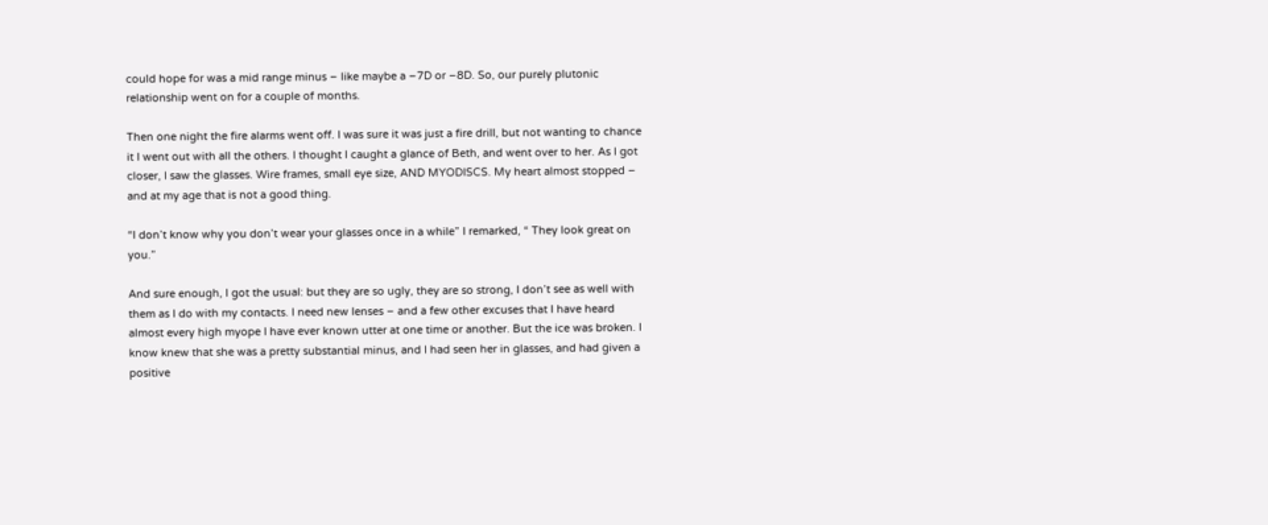could hope for was a mid range minus – like maybe a –7D or –8D. So, our purely plutonic relationship went on for a couple of months.

Then one night the fire alarms went off. I was sure it was just a fire drill, but not wanting to chance it I went out with all the others. I thought I caught a glance of Beth, and went over to her. As I got closer, I saw the glasses. Wire frames, small eye size, AND MYODISCS. My heart almost stopped – and at my age that is not a good thing.

“I don’t know why you don’t wear your glasses once in a while” I remarked, “ They look great on you.”

And sure enough, I got the usual: but they are so ugly, they are so strong, I don’t see as well with them as I do with my contacts. I need new lenses – and a few other excuses that I have heard almost every high myope I have ever known utter at one time or another. But the ice was broken. I know knew that she was a pretty substantial minus, and I had seen her in glasses, and had given a positive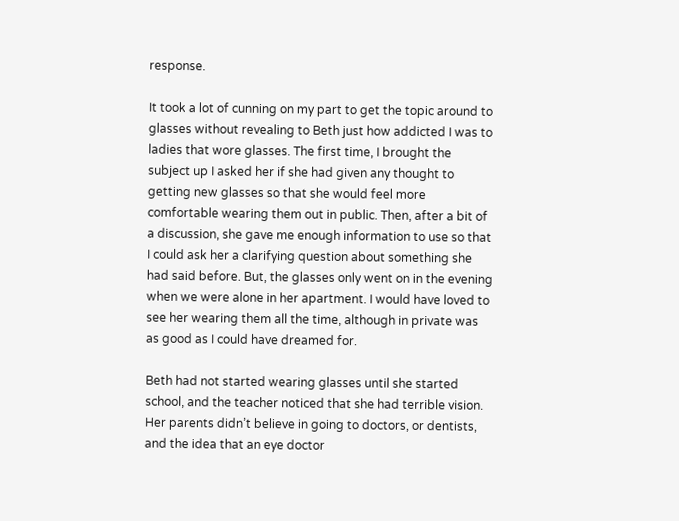response.

It took a lot of cunning on my part to get the topic around to glasses without revealing to Beth just how addicted I was to ladies that wore glasses. The first time, I brought the subject up I asked her if she had given any thought to getting new glasses so that she would feel more comfortable wearing them out in public. Then, after a bit of a discussion, she gave me enough information to use so that I could ask her a clarifying question about something she had said before. But, the glasses only went on in the evening when we were alone in her apartment. I would have loved to see her wearing them all the time, although in private was as good as I could have dreamed for.

Beth had not started wearing glasses until she started school, and the teacher noticed that she had terrible vision. Her parents didn’t believe in going to doctors, or dentists, and the idea that an eye doctor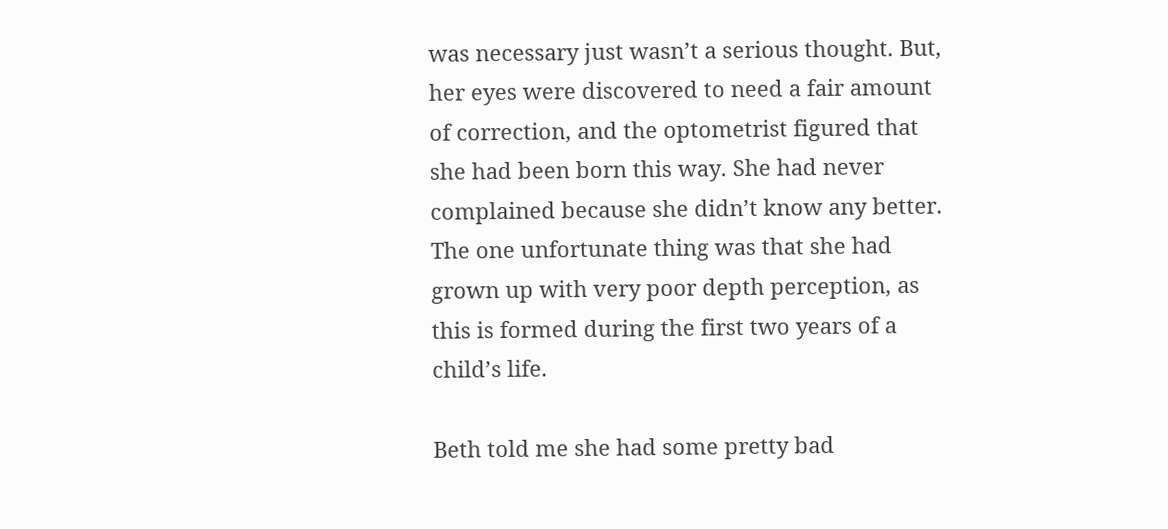was necessary just wasn’t a serious thought. But, her eyes were discovered to need a fair amount of correction, and the optometrist figured that she had been born this way. She had never complained because she didn’t know any better. The one unfortunate thing was that she had grown up with very poor depth perception, as this is formed during the first two years of a child’s life.

Beth told me she had some pretty bad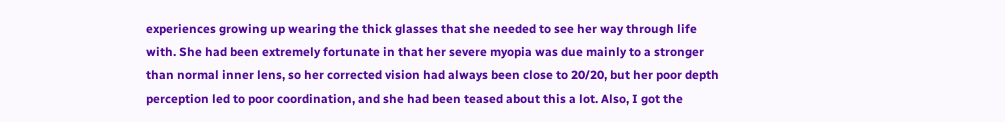experiences growing up wearing the thick glasses that she needed to see her way through life with. She had been extremely fortunate in that her severe myopia was due mainly to a stronger than normal inner lens, so her corrected vision had always been close to 20/20, but her poor depth perception led to poor coordination, and she had been teased about this a lot. Also, I got the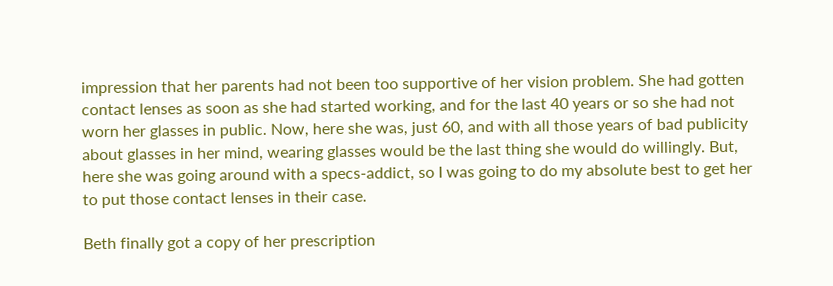impression that her parents had not been too supportive of her vision problem. She had gotten contact lenses as soon as she had started working, and for the last 40 years or so she had not worn her glasses in public. Now, here she was, just 60, and with all those years of bad publicity about glasses in her mind, wearing glasses would be the last thing she would do willingly. But, here she was going around with a specs-addict, so I was going to do my absolute best to get her to put those contact lenses in their case.

Beth finally got a copy of her prescription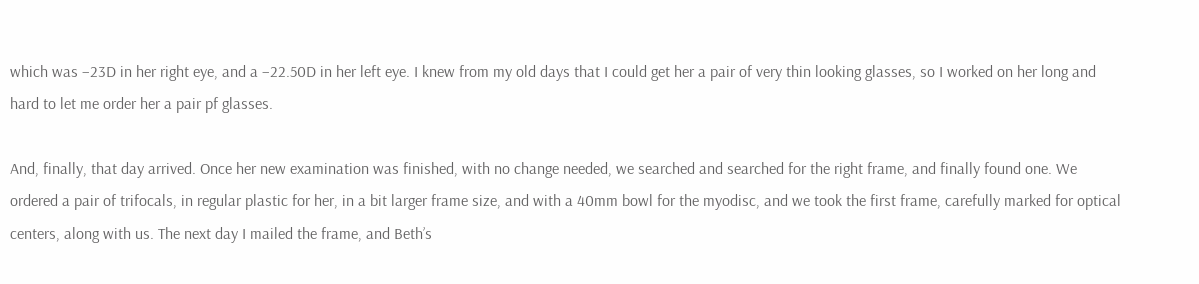which was –23D in her right eye, and a –22.50D in her left eye. I knew from my old days that I could get her a pair of very thin looking glasses, so I worked on her long and hard to let me order her a pair pf glasses.

And, finally, that day arrived. Once her new examination was finished, with no change needed, we searched and searched for the right frame, and finally found one. We ordered a pair of trifocals, in regular plastic for her, in a bit larger frame size, and with a 40mm bowl for the myodisc, and we took the first frame, carefully marked for optical centers, along with us. The next day I mailed the frame, and Beth’s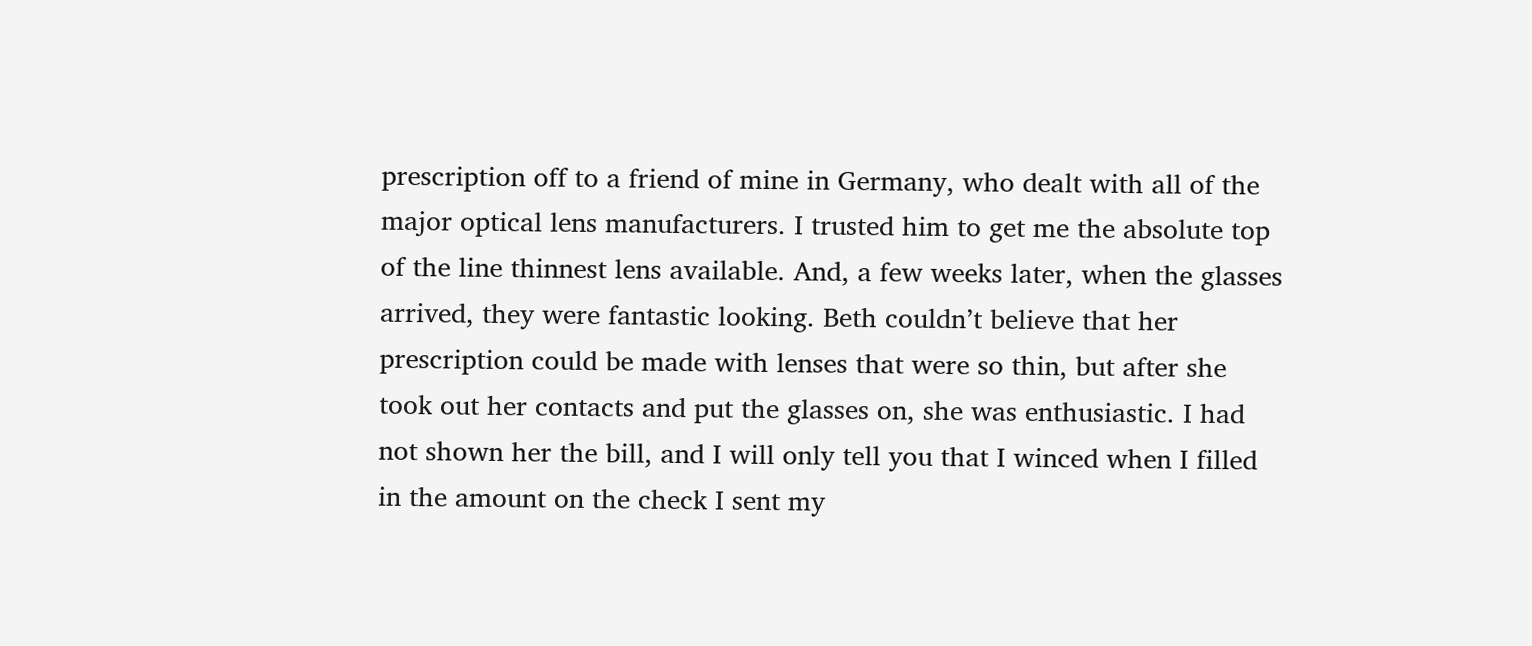prescription off to a friend of mine in Germany, who dealt with all of the major optical lens manufacturers. I trusted him to get me the absolute top of the line thinnest lens available. And, a few weeks later, when the glasses arrived, they were fantastic looking. Beth couldn’t believe that her prescription could be made with lenses that were so thin, but after she took out her contacts and put the glasses on, she was enthusiastic. I had not shown her the bill, and I will only tell you that I winced when I filled in the amount on the check I sent my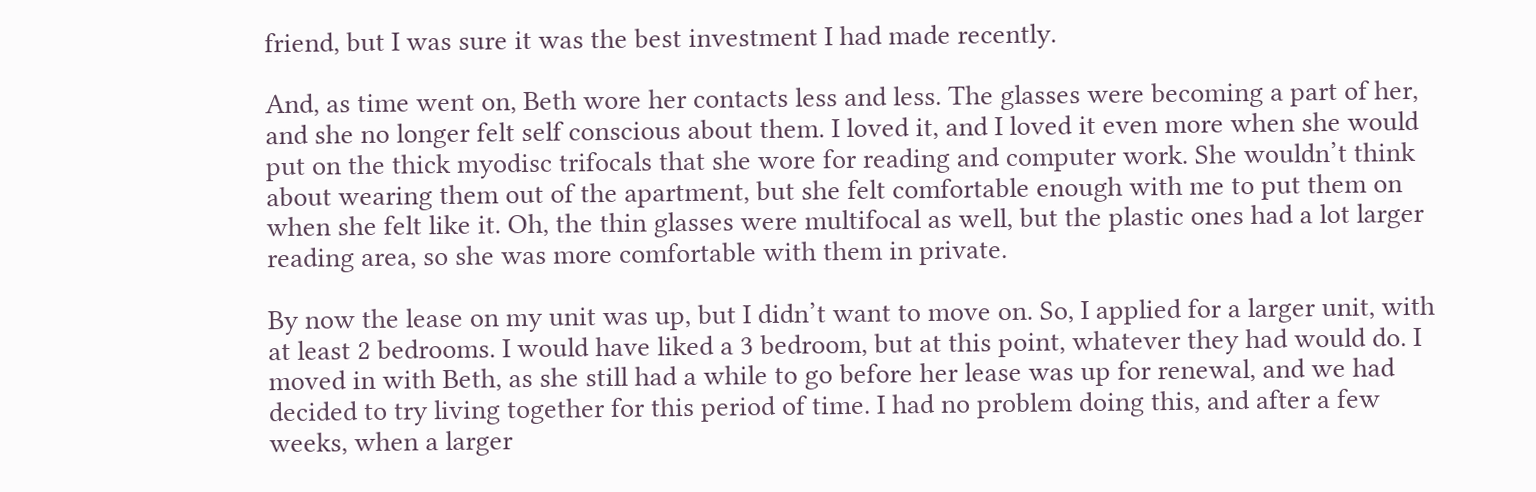friend, but I was sure it was the best investment I had made recently.

And, as time went on, Beth wore her contacts less and less. The glasses were becoming a part of her, and she no longer felt self conscious about them. I loved it, and I loved it even more when she would put on the thick myodisc trifocals that she wore for reading and computer work. She wouldn’t think about wearing them out of the apartment, but she felt comfortable enough with me to put them on when she felt like it. Oh, the thin glasses were multifocal as well, but the plastic ones had a lot larger reading area, so she was more comfortable with them in private.

By now the lease on my unit was up, but I didn’t want to move on. So, I applied for a larger unit, with at least 2 bedrooms. I would have liked a 3 bedroom, but at this point, whatever they had would do. I moved in with Beth, as she still had a while to go before her lease was up for renewal, and we had decided to try living together for this period of time. I had no problem doing this, and after a few weeks, when a larger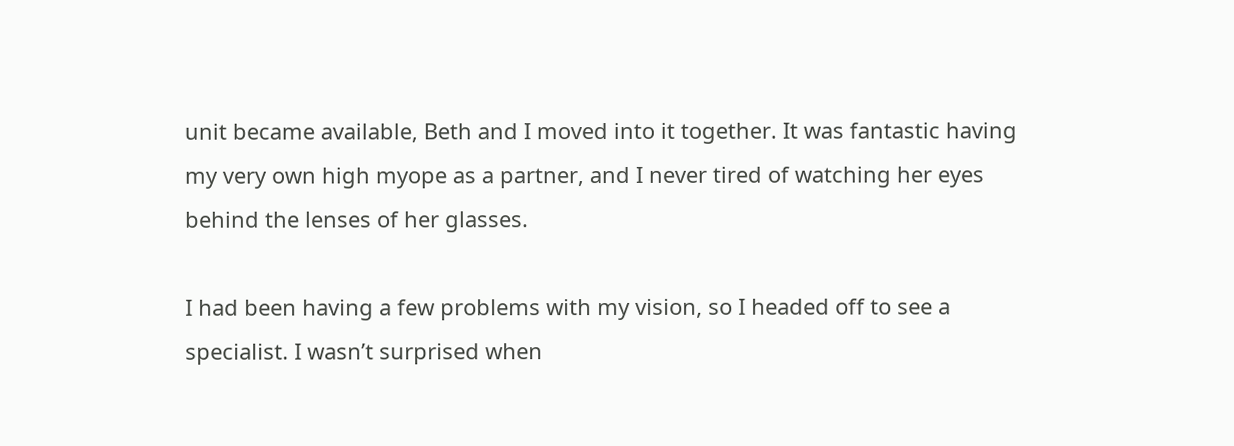unit became available, Beth and I moved into it together. It was fantastic having my very own high myope as a partner, and I never tired of watching her eyes behind the lenses of her glasses.

I had been having a few problems with my vision, so I headed off to see a specialist. I wasn’t surprised when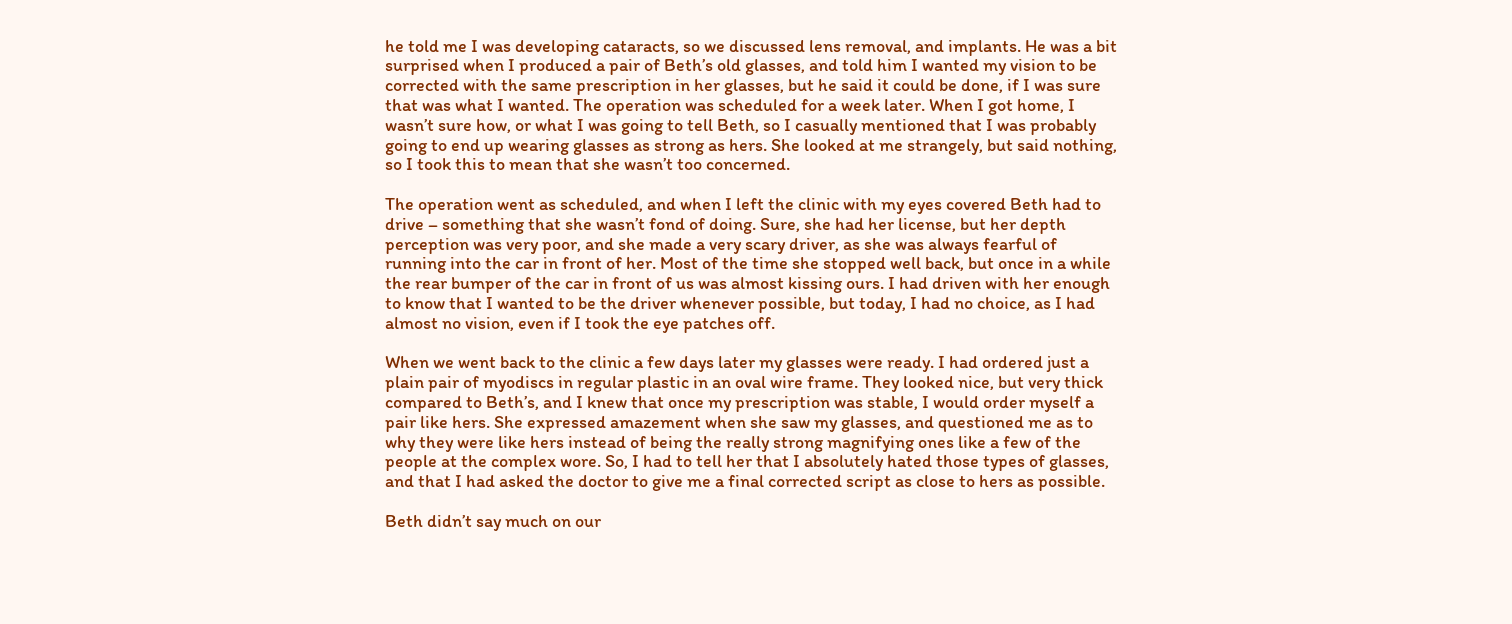he told me I was developing cataracts, so we discussed lens removal, and implants. He was a bit surprised when I produced a pair of Beth’s old glasses, and told him I wanted my vision to be corrected with the same prescription in her glasses, but he said it could be done, if I was sure that was what I wanted. The operation was scheduled for a week later. When I got home, I wasn’t sure how, or what I was going to tell Beth, so I casually mentioned that I was probably going to end up wearing glasses as strong as hers. She looked at me strangely, but said nothing, so I took this to mean that she wasn’t too concerned.

The operation went as scheduled, and when I left the clinic with my eyes covered Beth had to drive – something that she wasn’t fond of doing. Sure, she had her license, but her depth perception was very poor, and she made a very scary driver, as she was always fearful of running into the car in front of her. Most of the time she stopped well back, but once in a while the rear bumper of the car in front of us was almost kissing ours. I had driven with her enough to know that I wanted to be the driver whenever possible, but today, I had no choice, as I had almost no vision, even if I took the eye patches off.

When we went back to the clinic a few days later my glasses were ready. I had ordered just a plain pair of myodiscs in regular plastic in an oval wire frame. They looked nice, but very thick compared to Beth’s, and I knew that once my prescription was stable, I would order myself a pair like hers. She expressed amazement when she saw my glasses, and questioned me as to why they were like hers instead of being the really strong magnifying ones like a few of the people at the complex wore. So, I had to tell her that I absolutely hated those types of glasses, and that I had asked the doctor to give me a final corrected script as close to hers as possible.

Beth didn’t say much on our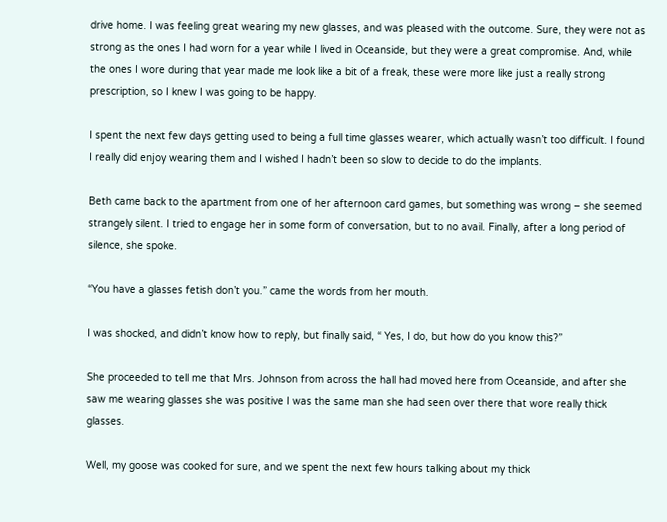drive home. I was feeling great wearing my new glasses, and was pleased with the outcome. Sure, they were not as strong as the ones I had worn for a year while I lived in Oceanside, but they were a great compromise. And, while the ones I wore during that year made me look like a bit of a freak, these were more like just a really strong prescription, so I knew I was going to be happy.

I spent the next few days getting used to being a full time glasses wearer, which actually wasn’t too difficult. I found I really did enjoy wearing them and I wished I hadn’t been so slow to decide to do the implants.

Beth came back to the apartment from one of her afternoon card games, but something was wrong – she seemed strangely silent. I tried to engage her in some form of conversation, but to no avail. Finally, after a long period of silence, she spoke.

“You have a glasses fetish don’t you.” came the words from her mouth.

I was shocked, and didn’t know how to reply, but finally said, “ Yes, I do, but how do you know this?”

She proceeded to tell me that Mrs. Johnson from across the hall had moved here from Oceanside, and after she saw me wearing glasses she was positive I was the same man she had seen over there that wore really thick glasses.

Well, my goose was cooked for sure, and we spent the next few hours talking about my thick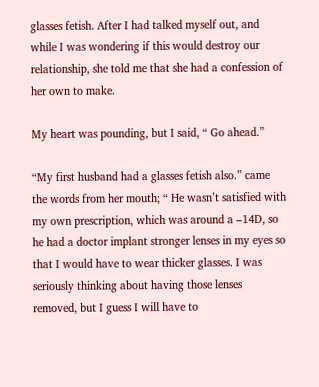glasses fetish. After I had talked myself out, and while I was wondering if this would destroy our relationship, she told me that she had a confession of her own to make.

My heart was pounding, but I said, “ Go ahead.”

“My first husband had a glasses fetish also.” came the words from her mouth; “ He wasn’t satisfied with my own prescription, which was around a –14D, so he had a doctor implant stronger lenses in my eyes so that I would have to wear thicker glasses. I was seriously thinking about having those lenses removed, but I guess I will have to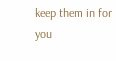keep them in for you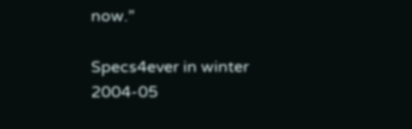now.”

Specs4ever in winter 2004-05